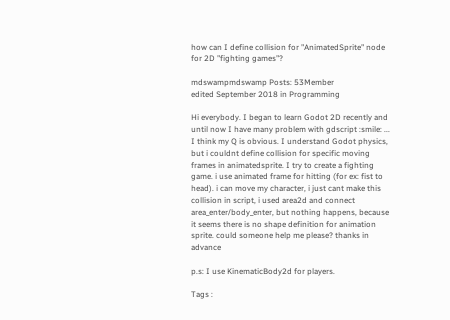how can I define collision for "AnimatedSprite" node for 2D "fighting games"?

mdswampmdswamp Posts: 53Member
edited September 2018 in Programming

Hi everybody. I began to learn Godot 2D recently and until now I have many problem with gdscript :smile: ... I think my Q is obvious. I understand Godot physics, but i couldnt define collision for specific moving frames in animatedsprite. I try to create a fighting game. i use animated frame for hitting (for ex: fist to head). i can move my character, i just cant make this collision in script, i used area2d and connect area_enter/body_enter, but nothing happens, because it seems there is no shape definition for animation sprite. could someone help me please? thanks in advance

p.s: I use KinematicBody2d for players.

Tags :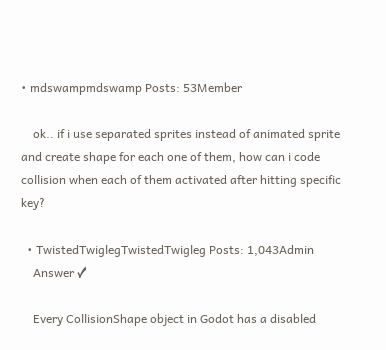• mdswampmdswamp Posts: 53Member

    ok.. if i use separated sprites instead of animated sprite and create shape for each one of them, how can i code collision when each of them activated after hitting specific key?

  • TwistedTwiglegTwistedTwigleg Posts: 1,043Admin
    Answer ✓

    Every CollisionShape object in Godot has a disabled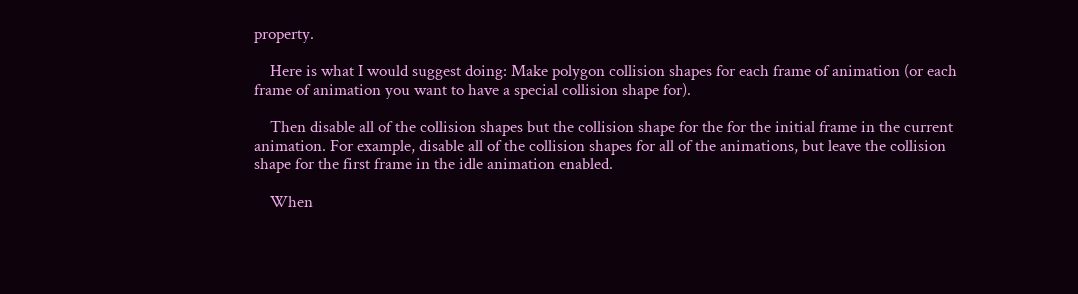property.

    Here is what I would suggest doing: Make polygon collision shapes for each frame of animation (or each frame of animation you want to have a special collision shape for).

    Then disable all of the collision shapes but the collision shape for the for the initial frame in the current animation. For example, disable all of the collision shapes for all of the animations, but leave the collision shape for the first frame in the idle animation enabled.

    When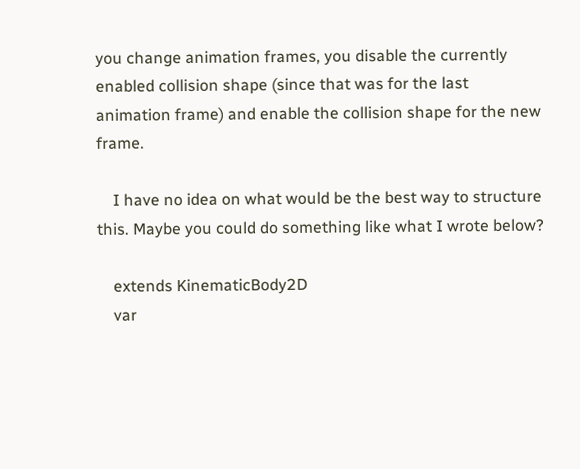you change animation frames, you disable the currently enabled collision shape (since that was for the last animation frame) and enable the collision shape for the new frame.

    I have no idea on what would be the best way to structure this. Maybe you could do something like what I wrote below?

    extends KinematicBody2D
    var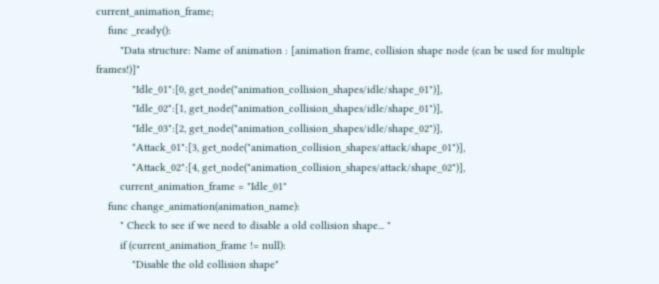current_animation_frame;
    func _ready():
        "Data structure: Name of animation : [animation frame, collision shape node (can be used for multiple frames!)]"
            "Idle_01":[0, get_node("animation_collision_shapes/idle/shape_01")],
            "Idle_02":[1, get_node("animation_collision_shapes/idle/shape_01")],
            "Idle_03":[2, get_node("animation_collision_shapes/idle/shape_02")],
            "Attack_01":[3, get_node("animation_collision_shapes/attack/shape_01")],
            "Attack_02":[4, get_node("animation_collision_shapes/attack/shape_02")],
        current_animation_frame = "Idle_01"
    func change_animation(animation_name):
        " Check to see if we need to disable a old collision shape... "
        if (current_animation_frame != null):
            "Disable the old collision shape"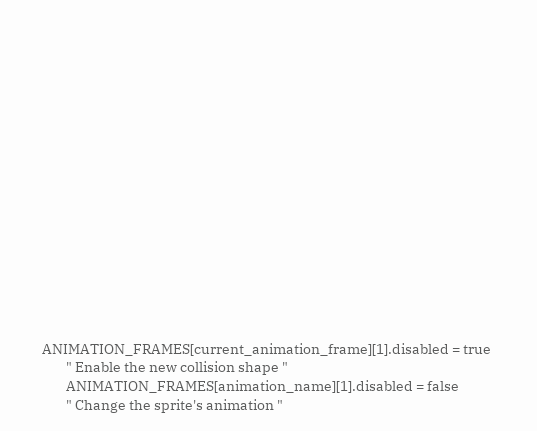ANIMATION_FRAMES[current_animation_frame][1].disabled = true
        " Enable the new collision shape "
        ANIMATION_FRAMES[animation_name][1].disabled = false
        " Change the sprite's animation "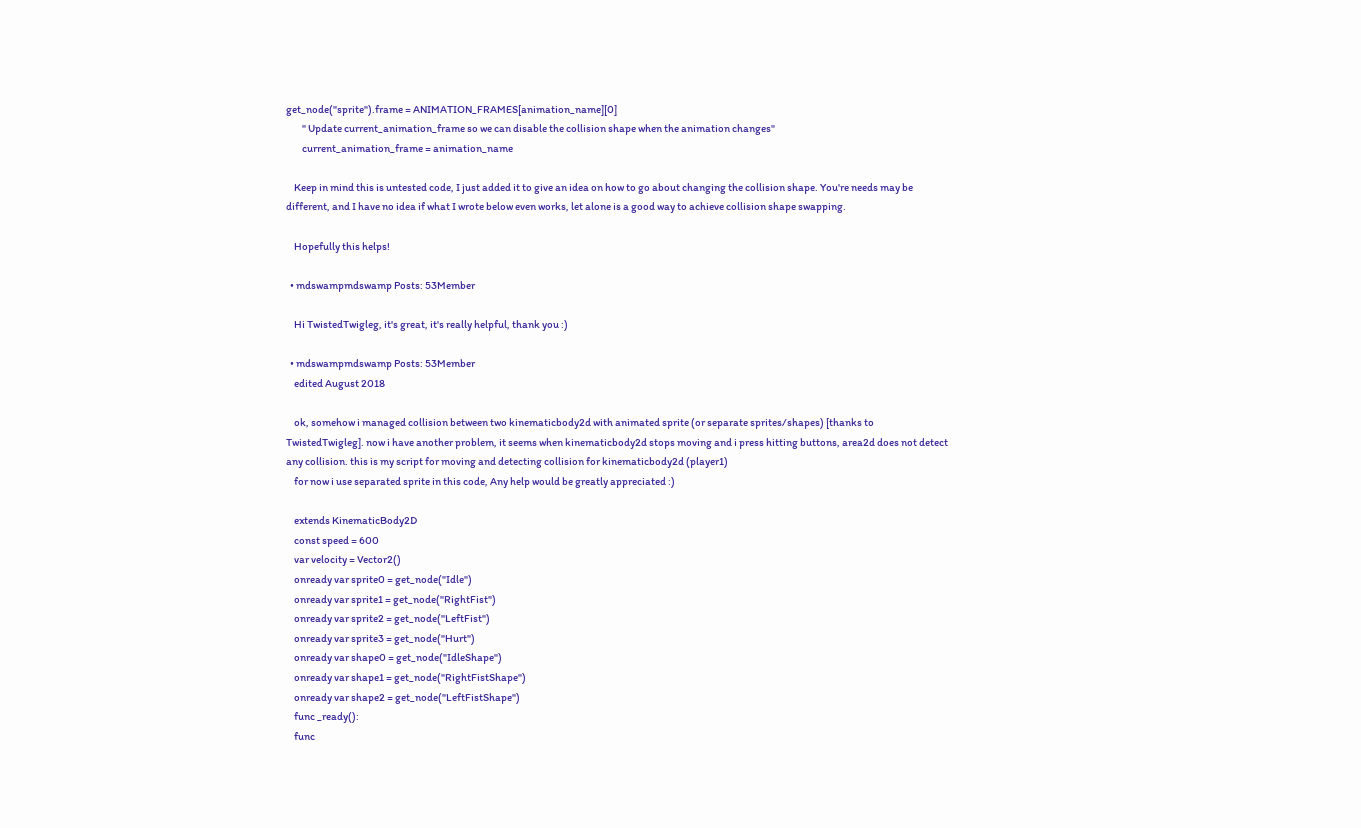get_node("sprite").frame = ANIMATION_FRAMES[animation_name][0]
        " Update current_animation_frame so we can disable the collision shape when the animation changes"
        current_animation_frame = animation_name

    Keep in mind this is untested code, I just added it to give an idea on how to go about changing the collision shape. You're needs may be different, and I have no idea if what I wrote below even works, let alone is a good way to achieve collision shape swapping.

    Hopefully this helps!

  • mdswampmdswamp Posts: 53Member

    Hi TwistedTwigleg, it's great, it's really helpful, thank you :)

  • mdswampmdswamp Posts: 53Member
    edited August 2018

    ok, somehow i managed collision between two kinematicbody2d with animated sprite (or separate sprites/shapes) [thanks to TwistedTwigleg]. now i have another problem, it seems when kinematicbody2d stops moving and i press hitting buttons, area2d does not detect any collision. this is my script for moving and detecting collision for kinematicbody2d (player1)
    for now i use separated sprite in this code, Any help would be greatly appreciated :)

    extends KinematicBody2D
    const speed = 600
    var velocity = Vector2()
    onready var sprite0 = get_node("Idle")
    onready var sprite1 = get_node("RightFist")
    onready var sprite2 = get_node("LeftFist")
    onready var sprite3 = get_node("Hurt")
    onready var shape0 = get_node("IdleShape")
    onready var shape1 = get_node("RightFistShape")
    onready var shape2 = get_node("LeftFistShape")
    func _ready():
    func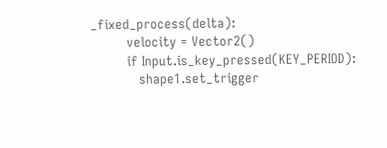_fixed_process(delta):
         velocity = Vector2()
         if Input.is_key_pressed(KEY_PERIOD):
            shape1.set_trigger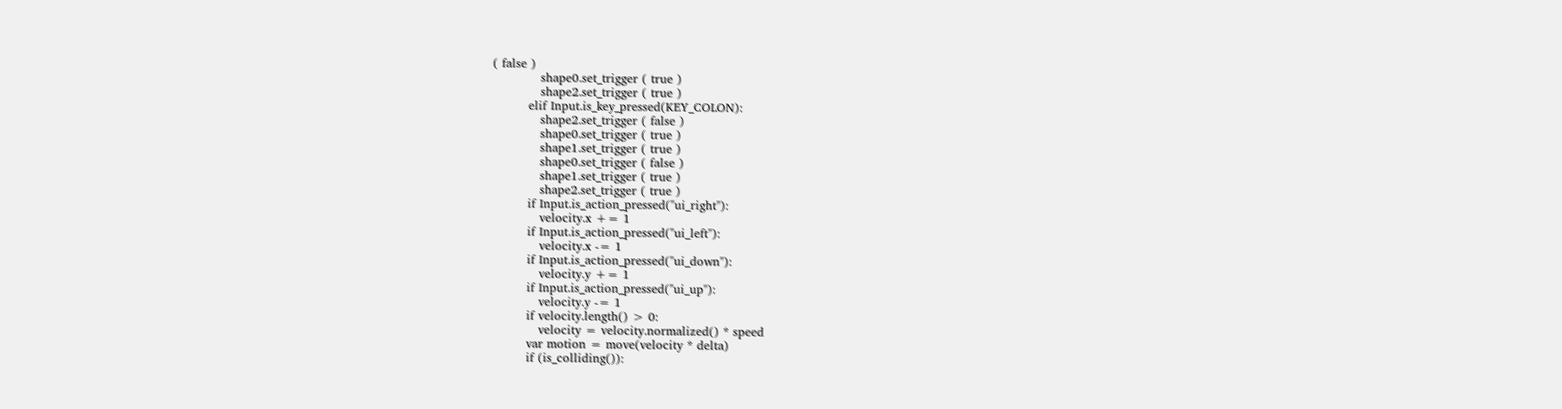( false )
            shape0.set_trigger ( true )
            shape2.set_trigger ( true )
         elif Input.is_key_pressed(KEY_COLON):
            shape2.set_trigger ( false )
            shape0.set_trigger ( true )
            shape1.set_trigger ( true )
            shape0.set_trigger ( false )
            shape1.set_trigger ( true )
            shape2.set_trigger ( true )
         if Input.is_action_pressed("ui_right"):
            velocity.x += 1
         if Input.is_action_pressed("ui_left"):
            velocity.x -= 1
         if Input.is_action_pressed("ui_down"):
            velocity.y += 1
         if Input.is_action_pressed("ui_up"):
            velocity.y -= 1
         if velocity.length() > 0:
            velocity = velocity.normalized() * speed
         var motion = move(velocity * delta)
         if (is_colliding()):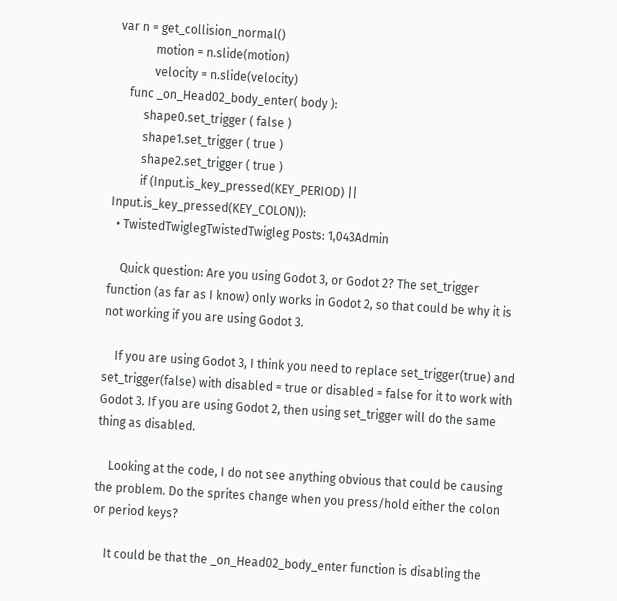var n = get_collision_normal()
            motion = n.slide(motion)
            velocity = n.slide(velocity)
    func _on_Head02_body_enter( body ):
         shape0.set_trigger ( false )
         shape1.set_trigger ( true )
         shape2.set_trigger ( true )
         if (Input.is_key_pressed(KEY_PERIOD) || Input.is_key_pressed(KEY_COLON)):
  • TwistedTwiglegTwistedTwigleg Posts: 1,043Admin

    Quick question: Are you using Godot 3, or Godot 2? The set_trigger function (as far as I know) only works in Godot 2, so that could be why it is not working if you are using Godot 3.

    If you are using Godot 3, I think you need to replace set_trigger(true) and set_trigger(false) with disabled = true or disabled = false for it to work with Godot 3. If you are using Godot 2, then using set_trigger will do the same thing as disabled.

    Looking at the code, I do not see anything obvious that could be causing the problem. Do the sprites change when you press/hold either the colon or period keys?

    It could be that the _on_Head02_body_enter function is disabling the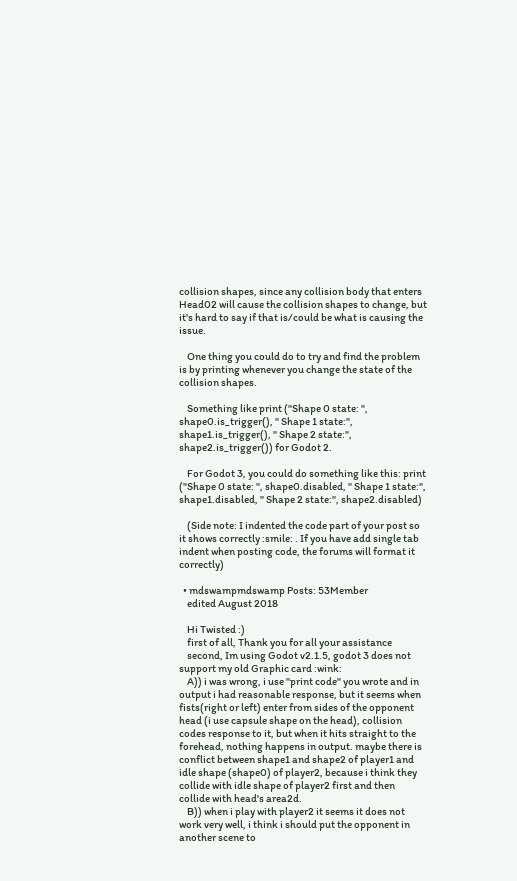collision shapes, since any collision body that enters Head02 will cause the collision shapes to change, but it's hard to say if that is/could be what is causing the issue.

    One thing you could do to try and find the problem is by printing whenever you change the state of the collision shapes.

    Something like print ("Shape 0 state: ", shape0.is_trigger(), " Shape 1 state:", shape1.is_trigger(), " Shape 2 state:", shape2.is_trigger()) for Godot 2.

    For Godot 3, you could do something like this: print ("Shape 0 state: ", shape0.disabled, " Shape 1 state:", shape1.disabled, " Shape 2 state:", shape2.disabled)

    (Side note: I indented the code part of your post so it shows correctly :smile: . If you have add single tab indent when posting code, the forums will format it correctly)

  • mdswampmdswamp Posts: 53Member
    edited August 2018

    Hi Twisted :)
    first of all, Thank you for all your assistance
    second, Im using Godot v2.1.5, godot 3 does not support my old Graphic card :wink:
    A)) i was wrong, i use "print code" you wrote and in output i had reasonable response, but it seems when fists(right or left) enter from sides of the opponent head (i use capsule shape on the head), collision codes response to it, but when it hits straight to the forehead, nothing happens in output. maybe there is conflict between shape1 and shape2 of player1 and idle shape (shape0) of player2, because i think they collide with idle shape of player2 first and then collide with head's area2d.
    B)) when i play with player2 it seems it does not work very well, i think i should put the opponent in another scene to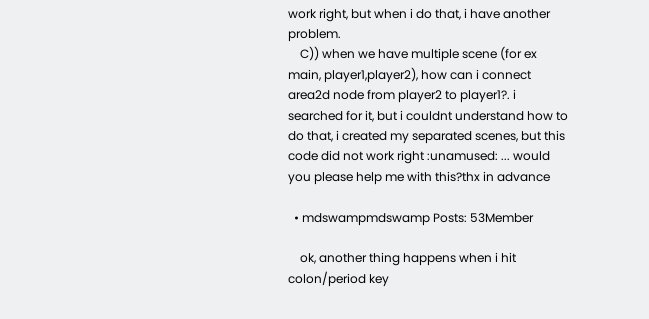work right, but when i do that, i have another problem.
    C)) when we have multiple scene (for ex main, player1,player2), how can i connect area2d node from player2 to player1?. i searched for it, but i couldnt understand how to do that, i created my separated scenes, but this code did not work right :unamused: ... would you please help me with this?thx in advance

  • mdswampmdswamp Posts: 53Member

    ok, another thing happens when i hit colon/period key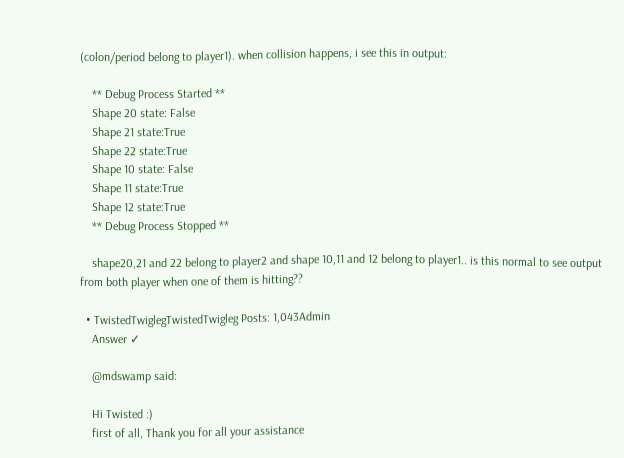(colon/period belong to player1). when collision happens, i see this in output:

    ** Debug Process Started **
    Shape 20 state: False
    Shape 21 state:True
    Shape 22 state:True
    Shape 10 state: False
    Shape 11 state:True
    Shape 12 state:True
    ** Debug Process Stopped **

    shape20,21 and 22 belong to player2 and shape 10,11 and 12 belong to player1.. is this normal to see output from both player when one of them is hitting??

  • TwistedTwiglegTwistedTwigleg Posts: 1,043Admin
    Answer ✓

    @mdswamp said:

    Hi Twisted :)
    first of all, Thank you for all your assistance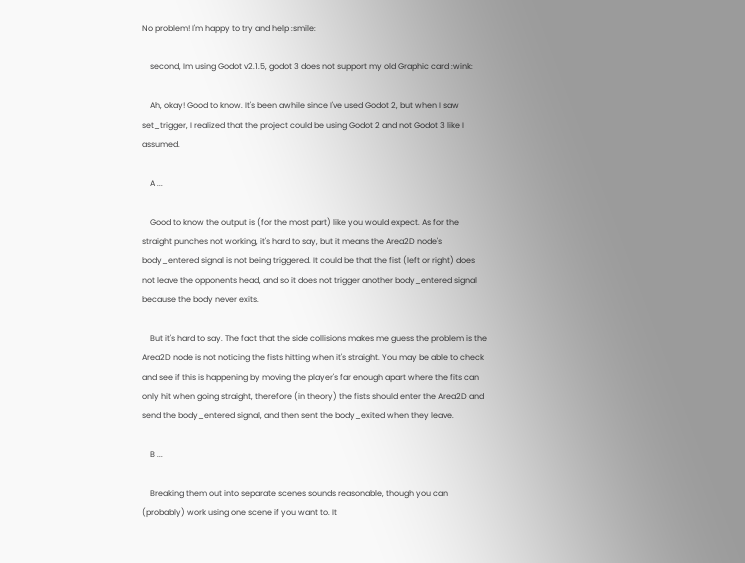No problem! I'm happy to try and help :smile:

    second, Im using Godot v2.1.5, godot 3 does not support my old Graphic card :wink:

    Ah, okay! Good to know. It's been awhile since I've used Godot 2, but when I saw set_trigger, I realized that the project could be using Godot 2 and not Godot 3 like I assumed.

    A ...

    Good to know the output is (for the most part) like you would expect. As for the straight punches not working, it's hard to say, but it means the Area2D node's body_entered signal is not being triggered. It could be that the fist (left or right) does not leave the opponents head, and so it does not trigger another body_entered signal because the body never exits.

    But it's hard to say. The fact that the side collisions makes me guess the problem is the Area2D node is not noticing the fists hitting when it's straight. You may be able to check and see if this is happening by moving the player's far enough apart where the fits can only hit when going straight, therefore (in theory) the fists should enter the Area2D and send the body_entered signal, and then sent the body_exited when they leave.

    B ...

    Breaking them out into separate scenes sounds reasonable, though you can (probably) work using one scene if you want to. It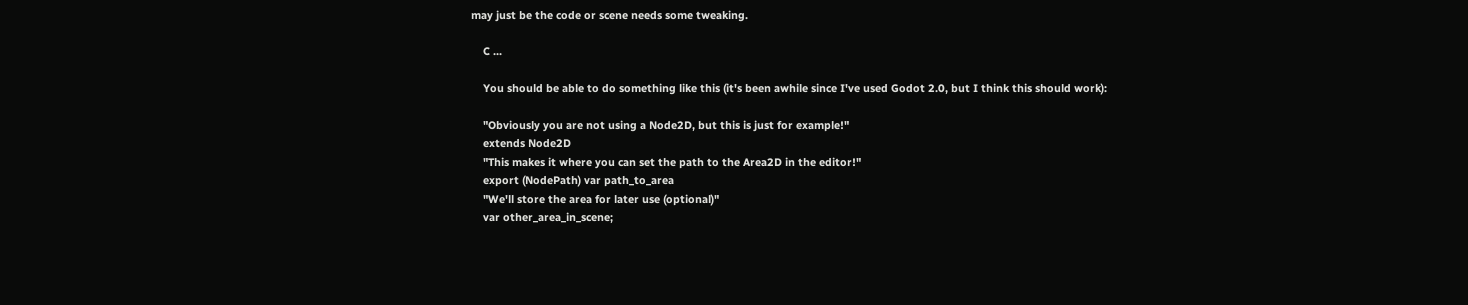may just be the code or scene needs some tweaking.

    C ...

    You should be able to do something like this (it's been awhile since I've used Godot 2.0, but I think this should work):

    "Obviously you are not using a Node2D, but this is just for example!"
    extends Node2D
    "This makes it where you can set the path to the Area2D in the editor!"
    export (NodePath) var path_to_area
    "We'll store the area for later use (optional)"
    var other_area_in_scene;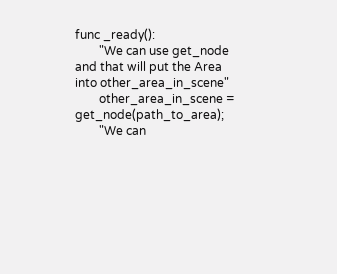func _ready():
        "We can use get_node and that will put the Area into other_area_in_scene"
        other_area_in_scene = get_node(path_to_area);
        "We can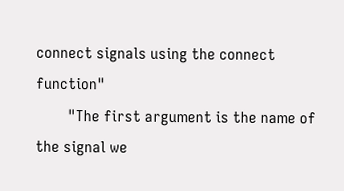connect signals using the connect function"
        "The first argument is the name of the signal we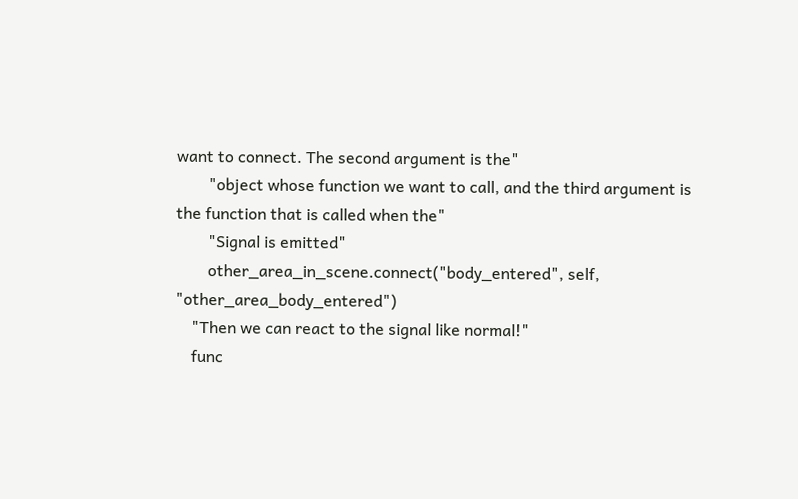want to connect. The second argument is the"
        "object whose function we want to call, and the third argument is the function that is called when the"
        "Signal is emitted"
        other_area_in_scene.connect("body_entered", self, "other_area_body_entered")
    "Then we can react to the signal like normal!"
    func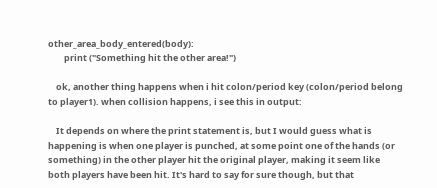other_area_body_entered(body):
        print ("Something hit the other area!")

    ok, another thing happens when i hit colon/period key (colon/period belong to player1). when collision happens, i see this in output:

    It depends on where the print statement is, but I would guess what is happening is when one player is punched, at some point one of the hands (or something) in the other player hit the original player, making it seem like both players have been hit. It's hard to say for sure though, but that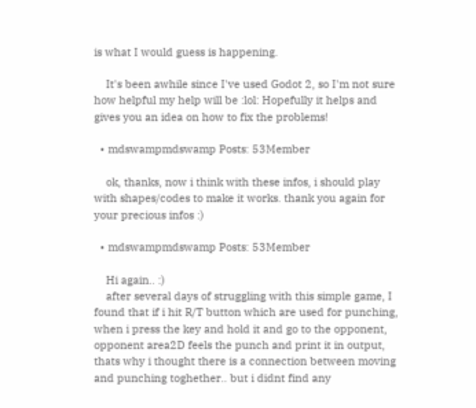is what I would guess is happening.

    It's been awhile since I've used Godot 2, so I'm not sure how helpful my help will be :lol: Hopefully it helps and gives you an idea on how to fix the problems!

  • mdswampmdswamp Posts: 53Member

    ok, thanks, now i think with these infos, i should play with shapes/codes to make it works. thank you again for your precious infos :)

  • mdswampmdswamp Posts: 53Member

    Hi again.. :)
    after several days of struggling with this simple game, I found that if i hit R/T button which are used for punching, when i press the key and hold it and go to the opponent, opponent area2D feels the punch and print it in output, thats why i thought there is a connection between moving and punching toghether.. but i didnt find any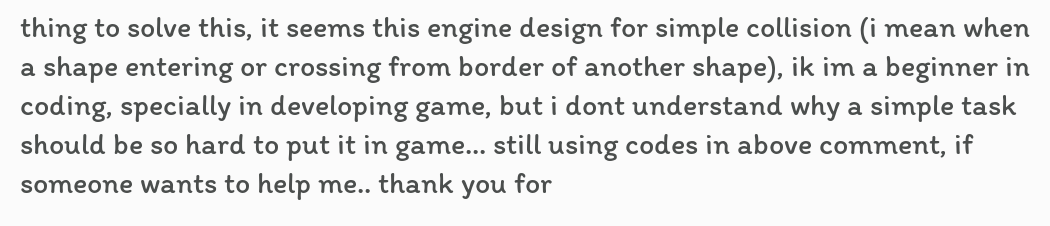thing to solve this, it seems this engine design for simple collision (i mean when a shape entering or crossing from border of another shape), ik im a beginner in coding, specially in developing game, but i dont understand why a simple task should be so hard to put it in game... still using codes in above comment, if someone wants to help me.. thank you for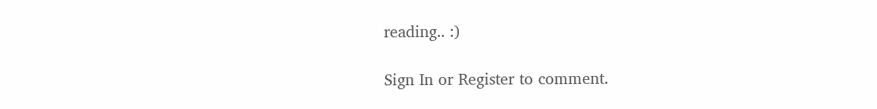reading.. :)

Sign In or Register to comment.